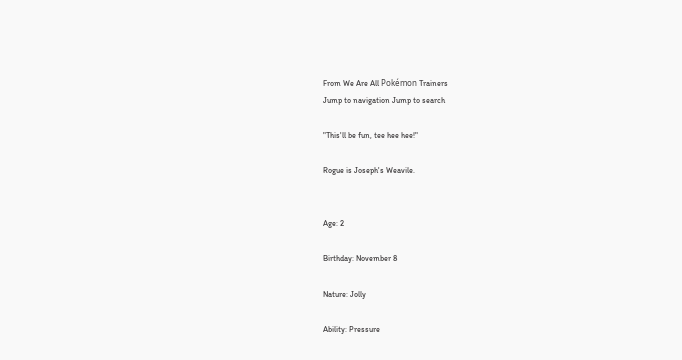From We Are All Pokémon Trainers
Jump to navigation Jump to search

"This'll be fun, tee hee hee!"

Rogue is Joseph's Weavile.


Age: 2

Birthday: November 8

Nature: Jolly

Ability: Pressure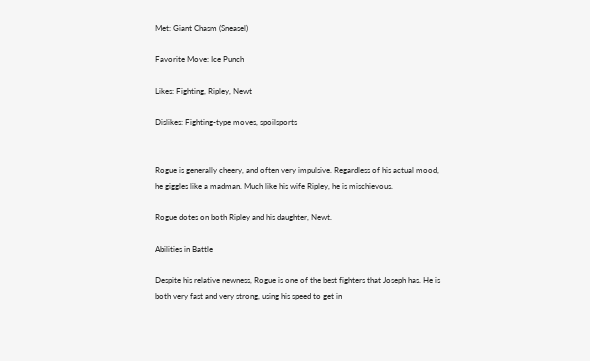Met: Giant Chasm (Sneasel)

Favorite Move: Ice Punch

Likes: Fighting, Ripley, Newt

Dislikes: Fighting-type moves, spoilsports


Rogue is generally cheery, and often very impulsive. Regardless of his actual mood, he giggles like a madman. Much like his wife Ripley, he is mischievous.

Rogue dotes on both Ripley and his daughter, Newt.

Abilities in Battle

Despite his relative newness, Rogue is one of the best fighters that Joseph has. He is both very fast and very strong, using his speed to get in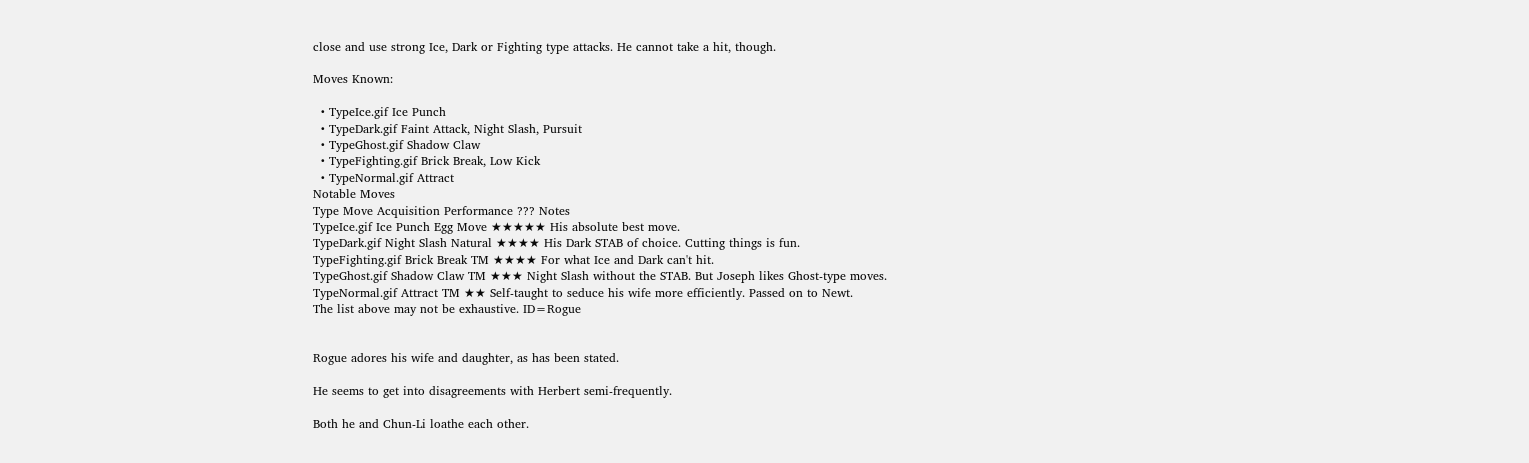close and use strong Ice, Dark or Fighting type attacks. He cannot take a hit, though.

Moves Known:

  • TypeIce.gif Ice Punch
  • TypeDark.gif Faint Attack, Night Slash, Pursuit
  • TypeGhost.gif Shadow Claw
  • TypeFighting.gif Brick Break, Low Kick
  • TypeNormal.gif Attract
Notable Moves
Type Move Acquisition Performance ??? Notes
TypeIce.gif Ice Punch Egg Move ★★★★★ His absolute best move.
TypeDark.gif Night Slash Natural ★★★★ His Dark STAB of choice. Cutting things is fun.
TypeFighting.gif Brick Break TM ★★★★ For what Ice and Dark can't hit.
TypeGhost.gif Shadow Claw TM ★★★ Night Slash without the STAB. But Joseph likes Ghost-type moves.
TypeNormal.gif Attract TM ★★ Self-taught to seduce his wife more efficiently. Passed on to Newt.
The list above may not be exhaustive. ID=Rogue


Rogue adores his wife and daughter, as has been stated.

He seems to get into disagreements with Herbert semi-frequently.

Both he and Chun-Li loathe each other.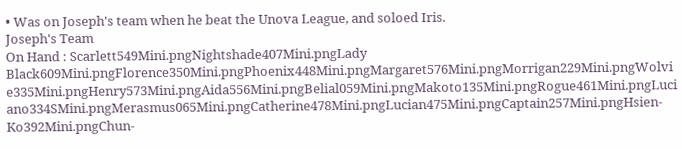• Was on Joseph's team when he beat the Unova League, and soloed Iris.
Joseph's Team
On Hand : Scarlett549Mini.pngNightshade407Mini.pngLady Black609Mini.pngFlorence350Mini.pngPhoenix448Mini.pngMargaret576Mini.pngMorrigan229Mini.pngWolvie335Mini.pngHenry573Mini.pngAida556Mini.pngBelial059Mini.pngMakoto135Mini.pngRogue461Mini.pngLuciano334SMini.pngMerasmus065Mini.pngCatherine478Mini.pngLucian475Mini.pngCaptain257Mini.pngHsien-Ko392Mini.pngChun-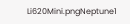Li620Mini.pngNeptune1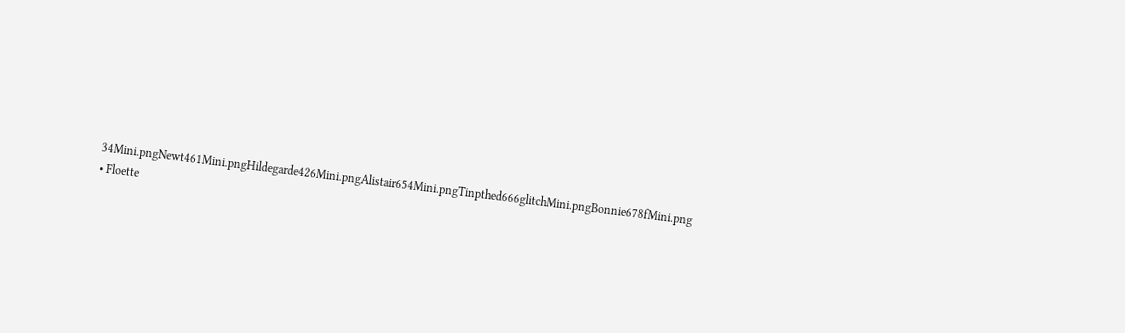34Mini.pngNewt461Mini.pngHildegarde426Mini.pngAlistair654Mini.pngTinpthed666glitchMini.pngBonnie678fMini.png • Floette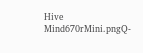Hive Mind670rMini.pngQ-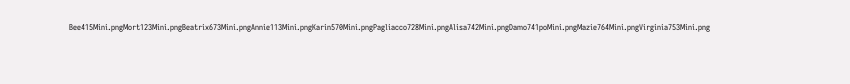Bee415Mini.pngMort123Mini.pngBeatrix673Mini.pngAnnie113Mini.pngKarin570Mini.pngPagliacco728Mini.pngAlisa742Mini.pngDamo741poMini.pngMazie764Mini.pngVirginia753Mini.png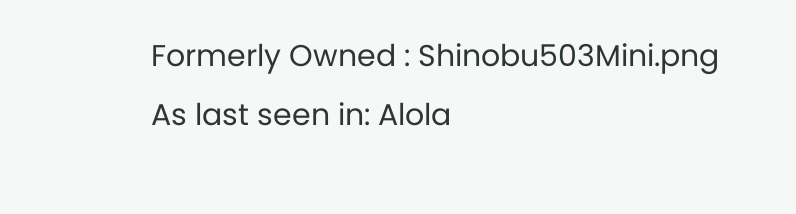Formerly Owned : Shinobu503Mini.png
As last seen in: Alola